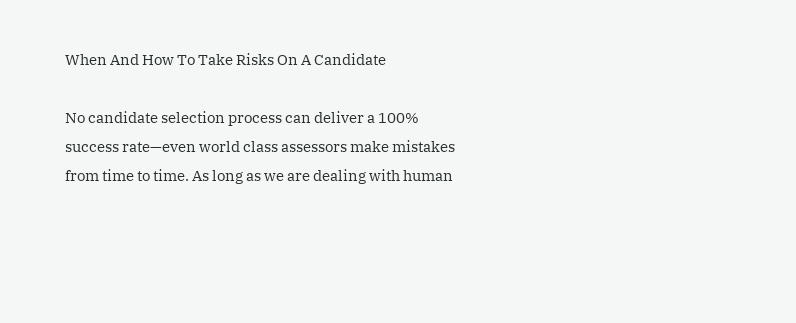When And How To Take Risks On A Candidate

No candidate selection process can deliver a 100% success rate—even world class assessors make mistakes from time to time. As long as we are dealing with human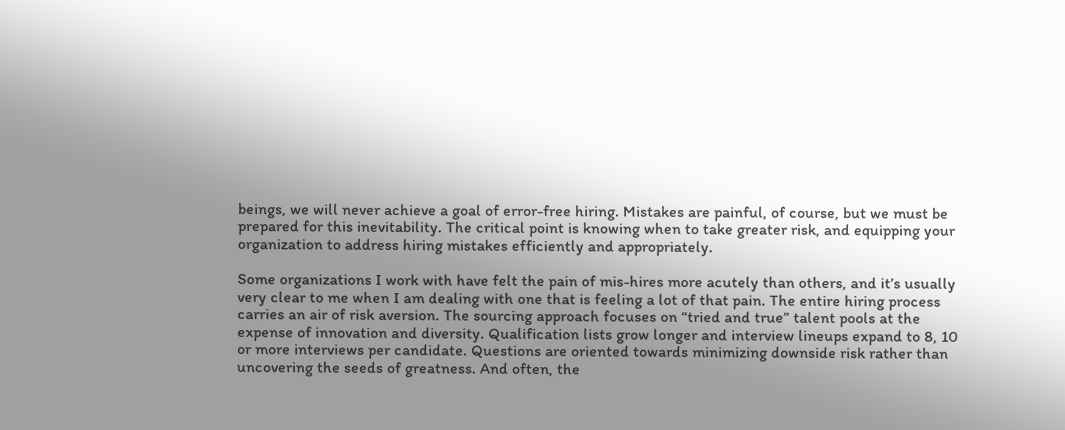beings, we will never achieve a goal of error-free hiring. Mistakes are painful, of course, but we must be prepared for this inevitability. The critical point is knowing when to take greater risk, and equipping your organization to address hiring mistakes efficiently and appropriately.

Some organizations I work with have felt the pain of mis-hires more acutely than others, and it’s usually very clear to me when I am dealing with one that is feeling a lot of that pain. The entire hiring process carries an air of risk aversion. The sourcing approach focuses on “tried and true” talent pools at the expense of innovation and diversity. Qualification lists grow longer and interview lineups expand to 8, 10 or more interviews per candidate. Questions are oriented towards minimizing downside risk rather than uncovering the seeds of greatness. And often, the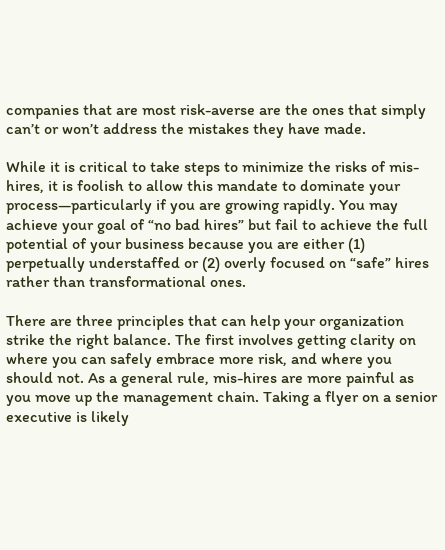companies that are most risk-averse are the ones that simply can’t or won’t address the mistakes they have made.

While it is critical to take steps to minimize the risks of mis-hires, it is foolish to allow this mandate to dominate your process—particularly if you are growing rapidly. You may achieve your goal of “no bad hires” but fail to achieve the full potential of your business because you are either (1) perpetually understaffed or (2) overly focused on “safe” hires rather than transformational ones.

There are three principles that can help your organization strike the right balance. The first involves getting clarity on where you can safely embrace more risk, and where you should not. As a general rule, mis-hires are more painful as you move up the management chain. Taking a flyer on a senior executive is likely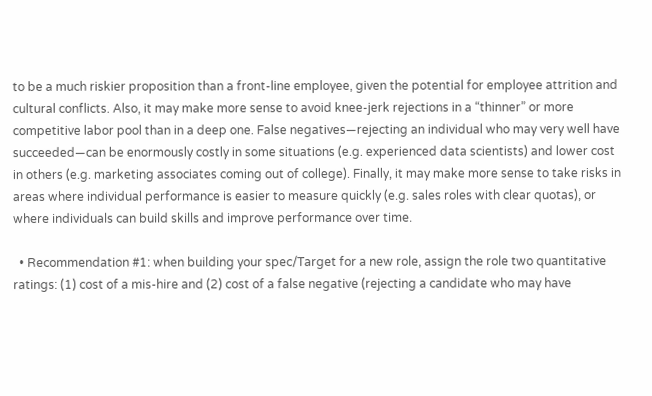to be a much riskier proposition than a front-line employee, given the potential for employee attrition and cultural conflicts. Also, it may make more sense to avoid knee-jerk rejections in a “thinner” or more competitive labor pool than in a deep one. False negatives—rejecting an individual who may very well have succeeded—can be enormously costly in some situations (e.g. experienced data scientists) and lower cost in others (e.g. marketing associates coming out of college). Finally, it may make more sense to take risks in areas where individual performance is easier to measure quickly (e.g. sales roles with clear quotas), or where individuals can build skills and improve performance over time.

  • Recommendation #1: when building your spec/Target for a new role, assign the role two quantitative ratings: (1) cost of a mis-hire and (2) cost of a false negative (rejecting a candidate who may have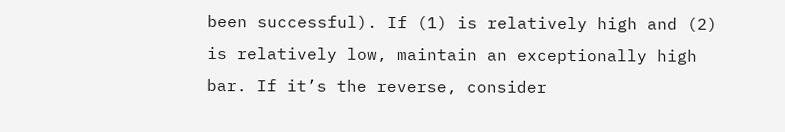been successful). If (1) is relatively high and (2) is relatively low, maintain an exceptionally high bar. If it’s the reverse, consider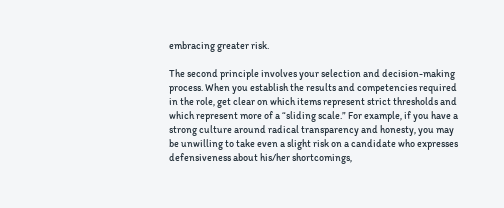embracing greater risk.

The second principle involves your selection and decision-making process. When you establish the results and competencies required in the role, get clear on which items represent strict thresholds and which represent more of a “sliding scale.” For example, if you have a strong culture around radical transparency and honesty, you may be unwilling to take even a slight risk on a candidate who expresses defensiveness about his/her shortcomings,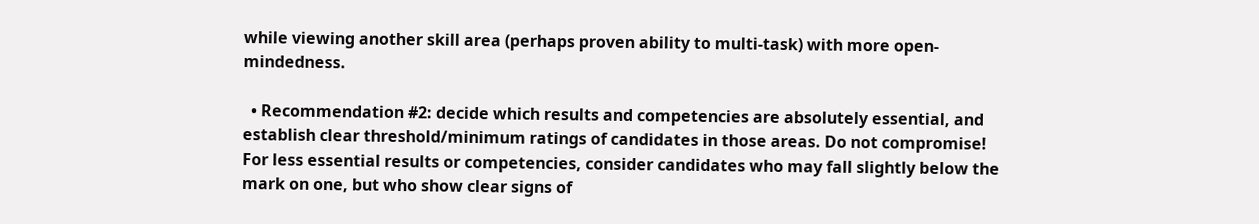while viewing another skill area (perhaps proven ability to multi-task) with more open-mindedness.

  • Recommendation #2: decide which results and competencies are absolutely essential, and establish clear threshold/minimum ratings of candidates in those areas. Do not compromise! For less essential results or competencies, consider candidates who may fall slightly below the mark on one, but who show clear signs of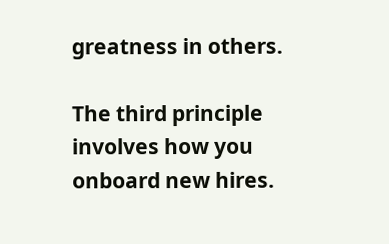greatness in others.

The third principle involves how you onboard new hires.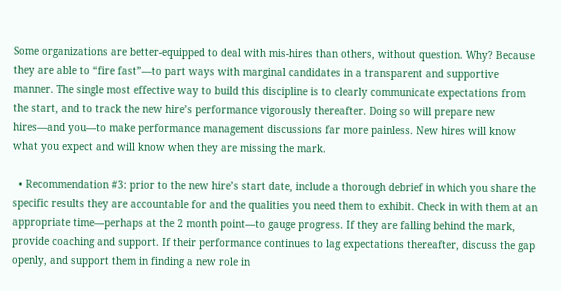Some organizations are better-equipped to deal with mis-hires than others, without question. Why? Because they are able to “fire fast”—to part ways with marginal candidates in a transparent and supportive manner. The single most effective way to build this discipline is to clearly communicate expectations from the start, and to track the new hire’s performance vigorously thereafter. Doing so will prepare new hires—and you—to make performance management discussions far more painless. New hires will know what you expect and will know when they are missing the mark.

  • Recommendation #3: prior to the new hire’s start date, include a thorough debrief in which you share the specific results they are accountable for and the qualities you need them to exhibit. Check in with them at an appropriate time—perhaps at the 2 month point—to gauge progress. If they are falling behind the mark, provide coaching and support. If their performance continues to lag expectations thereafter, discuss the gap openly, and support them in finding a new role in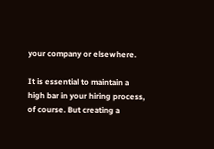your company or elsewhere.

It is essential to maintain a high bar in your hiring process, of course. But creating a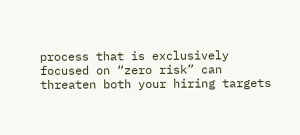process that is exclusively focused on “zero risk” can threaten both your hiring targets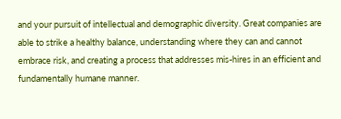and your pursuit of intellectual and demographic diversity. Great companies are able to strike a healthy balance, understanding where they can and cannot embrace risk, and creating a process that addresses mis-hires in an efficient and fundamentally humane manner.